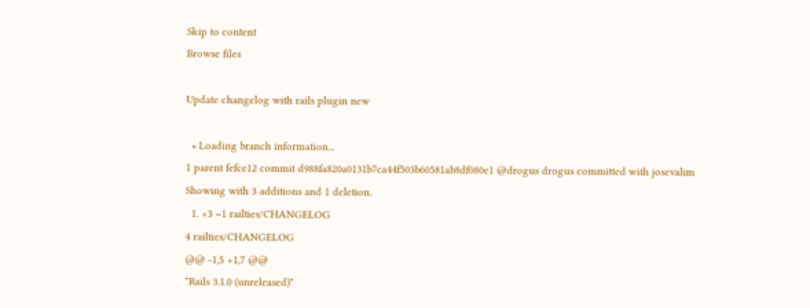Skip to content
Browse files

Update changelog with rails plugin new

  • Loading branch information...
1 parent fefce12 commit d988fa820a0131b7ca44f503b60581ab8df080e1 @drogus drogus committed with josevalim
Showing with 3 additions and 1 deletion.
  1. +3 −1 railties/CHANGELOG
4 railties/CHANGELOG
@@ -1,5 +1,7 @@
*Rails 3.1.0 (unreleased)*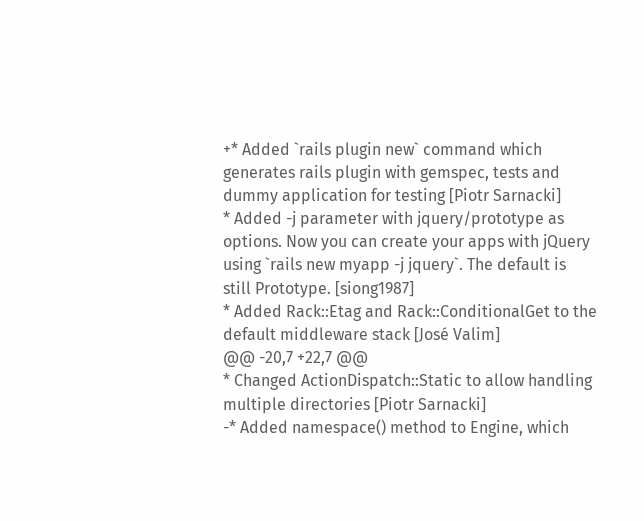+* Added `rails plugin new` command which generates rails plugin with gemspec, tests and dummy application for testing [Piotr Sarnacki]
* Added -j parameter with jquery/prototype as options. Now you can create your apps with jQuery using `rails new myapp -j jquery`. The default is still Prototype. [siong1987]
* Added Rack::Etag and Rack::ConditionalGet to the default middleware stack [José Valim]
@@ -20,7 +22,7 @@
* Changed ActionDispatch::Static to allow handling multiple directories [Piotr Sarnacki]
-* Added namespace() method to Engine, which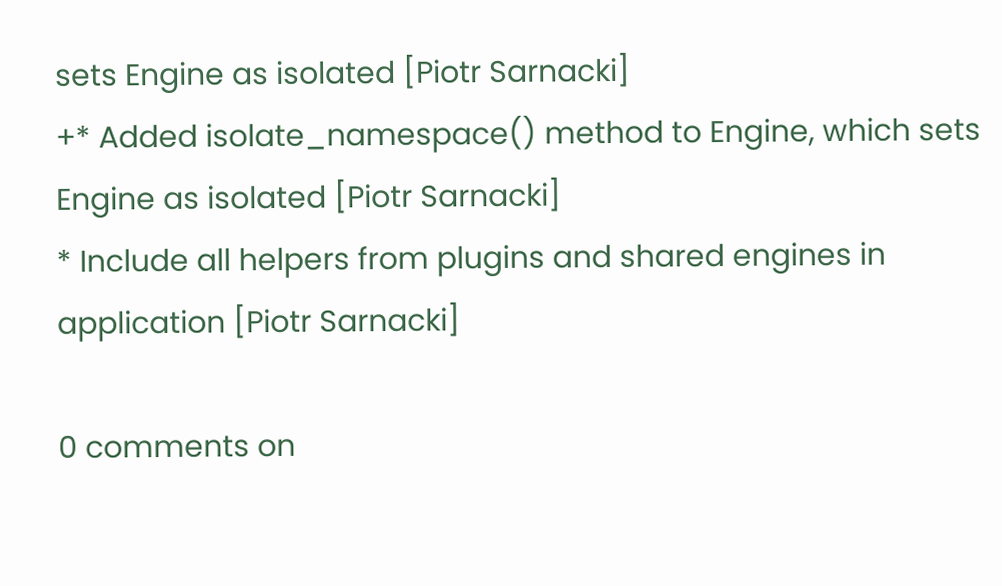sets Engine as isolated [Piotr Sarnacki]
+* Added isolate_namespace() method to Engine, which sets Engine as isolated [Piotr Sarnacki]
* Include all helpers from plugins and shared engines in application [Piotr Sarnacki]

0 comments on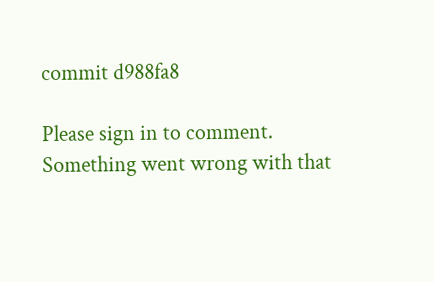commit d988fa8

Please sign in to comment.
Something went wrong with that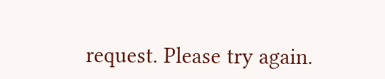request. Please try again.